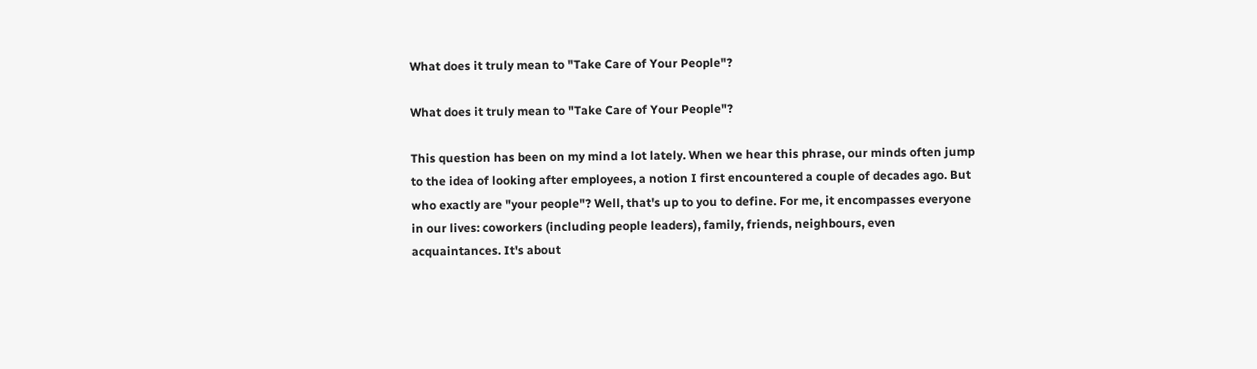What does it truly mean to "Take Care of Your People"?

What does it truly mean to "Take Care of Your People"?

This question has been on my mind a lot lately. When we hear this phrase, our minds often jump to the idea of looking after employees, a notion I first encountered a couple of decades ago. But who exactly are "your people"? Well, that's up to you to define. For me, it encompasses everyone in our lives: coworkers (including people leaders), family, friends, neighbours, even acquaintances. It's about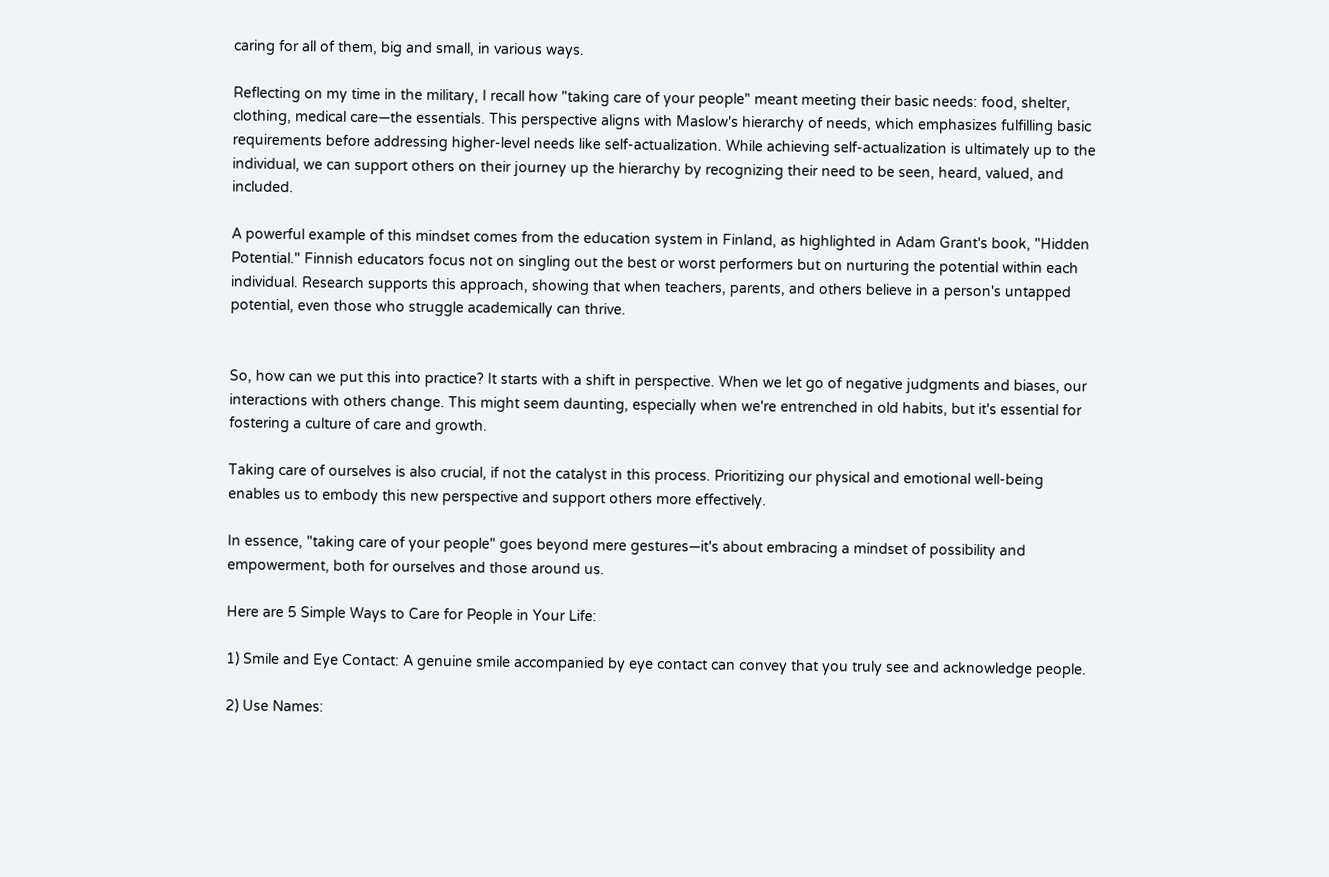caring for all of them, big and small, in various ways.

Reflecting on my time in the military, I recall how "taking care of your people" meant meeting their basic needs: food, shelter, clothing, medical care—the essentials. This perspective aligns with Maslow's hierarchy of needs, which emphasizes fulfilling basic requirements before addressing higher-level needs like self-actualization. While achieving self-actualization is ultimately up to the individual, we can support others on their journey up the hierarchy by recognizing their need to be seen, heard, valued, and included.

A powerful example of this mindset comes from the education system in Finland, as highlighted in Adam Grant's book, "Hidden Potential." Finnish educators focus not on singling out the best or worst performers but on nurturing the potential within each individual. Research supports this approach, showing that when teachers, parents, and others believe in a person's untapped potential, even those who struggle academically can thrive.


So, how can we put this into practice? It starts with a shift in perspective. When we let go of negative judgments and biases, our interactions with others change. This might seem daunting, especially when we're entrenched in old habits, but it's essential for fostering a culture of care and growth.

Taking care of ourselves is also crucial, if not the catalyst in this process. Prioritizing our physical and emotional well-being enables us to embody this new perspective and support others more effectively.

In essence, "taking care of your people" goes beyond mere gestures—it's about embracing a mindset of possibility and empowerment, both for ourselves and those around us.

Here are 5 Simple Ways to Care for People in Your Life:

1) Smile and Eye Contact: A genuine smile accompanied by eye contact can convey that you truly see and acknowledge people.

2) Use Names: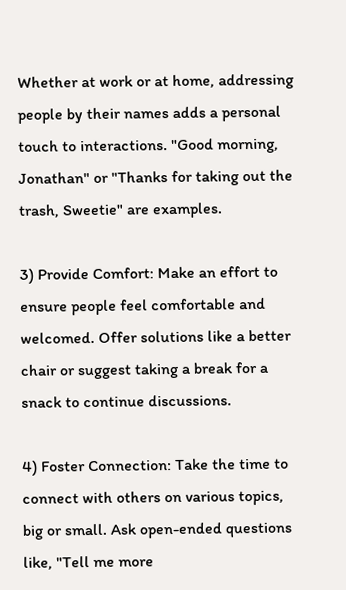Whether at work or at home, addressing people by their names adds a personal touch to interactions. "Good morning, Jonathan" or "Thanks for taking out the trash, Sweetie" are examples.

3) Provide Comfort: Make an effort to ensure people feel comfortable and welcomed. Offer solutions like a better chair or suggest taking a break for a snack to continue discussions.

4) Foster Connection: Take the time to connect with others on various topics, big or small. Ask open-ended questions like, "Tell me more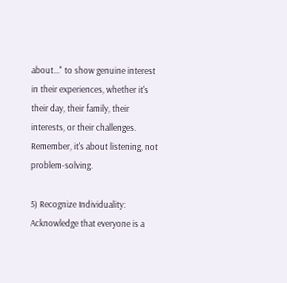about..." to show genuine interest in their experiences, whether it's their day, their family, their interests, or their challenges. Remember, it's about listening, not problem-solving.

5) Recognize Individuality: Acknowledge that everyone is a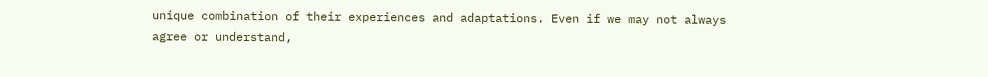unique combination of their experiences and adaptations. Even if we may not always agree or understand,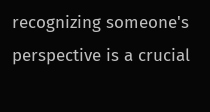recognizing someone's perspective is a crucial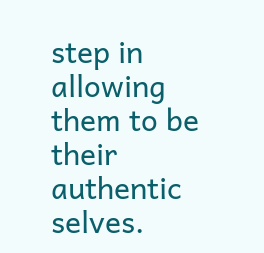step in allowing them to be their authentic selves.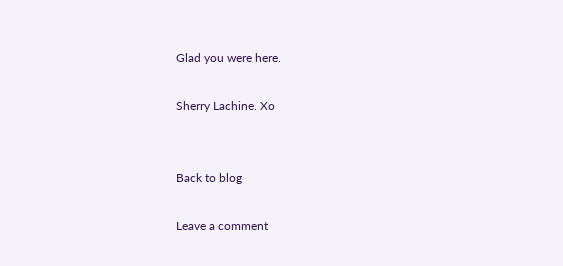Glad you were here.

Sherry Lachine. Xo


Back to blog

Leave a comment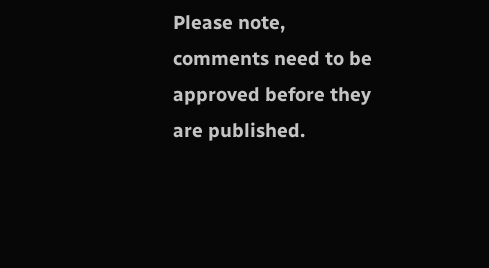Please note, comments need to be approved before they are published.